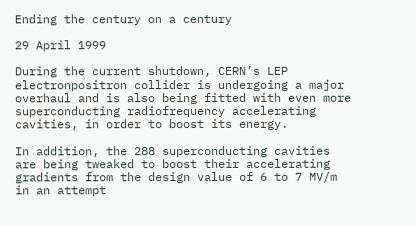Ending the century on a century

29 April 1999

During the current shutdown, CERN’s LEP electronpositron collider is undergoing a major overhaul and is also being fitted with even more superconducting radiofrequency accelerating cavities, in order to boost its energy.

In addition, the 288 superconducting cavities are being tweaked to boost their accelerating gradients from the design value of 6 to 7 MV/m in an attempt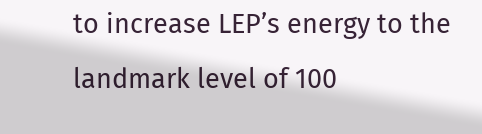to increase LEP’s energy to the landmark level of 100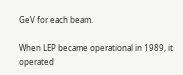GeV for each beam.

When LEP became operational in 1989, it operated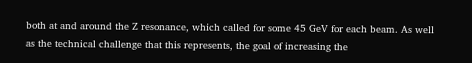both at and around the Z resonance, which called for some 45 GeV for each beam. As well as the technical challenge that this represents, the goal of increasing the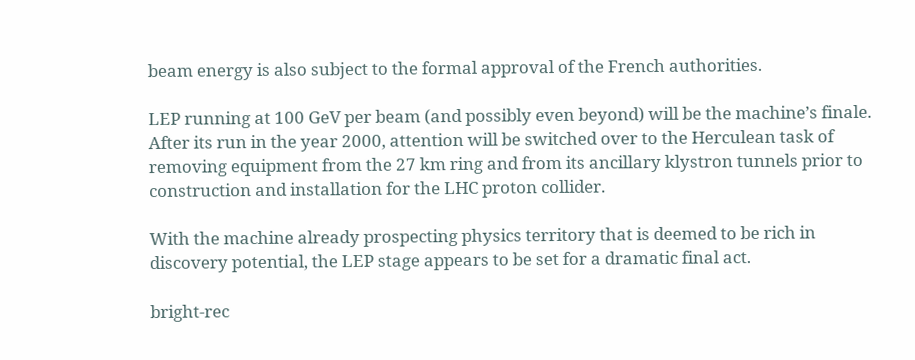beam energy is also subject to the formal approval of the French authorities.

LEP running at 100 GeV per beam (and possibly even beyond) will be the machine’s finale. After its run in the year 2000, attention will be switched over to the Herculean task of removing equipment from the 27 km ring and from its ancillary klystron tunnels prior to construction and installation for the LHC proton collider.

With the machine already prospecting physics territory that is deemed to be rich in discovery potential, the LEP stage appears to be set for a dramatic final act.

bright-rec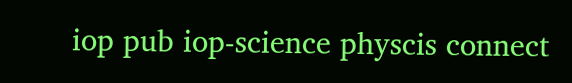iop pub iop-science physcis connect